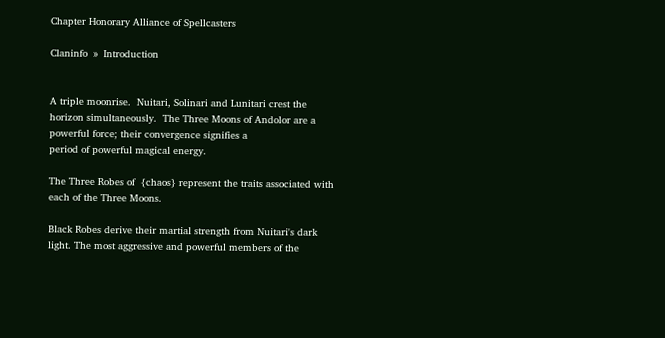Chapter Honorary Alliance of Spellcasters

Claninfo  »  Introduction


A triple moonrise.  Nuitari, Solinari and Lunitari crest the horizon simultaneously.  The Three Moons of Andolor are a powerful force; their convergence signifies a
period of powerful magical energy.

The Three Robes of  {chaos} represent the traits associated with each of the Three Moons.

Black Robes derive their martial strength from Nuitari's dark light. The most aggressive and powerful members of the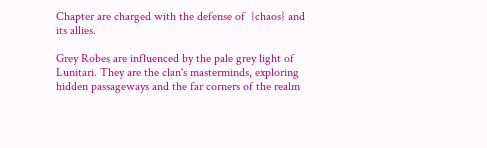Chapter are charged with the defense of  {chaos} and its allies.

Grey Robes are influenced by the pale grey light of Lunitari. They are the clan's masterminds, exploring hidden passageways and the far corners of the realm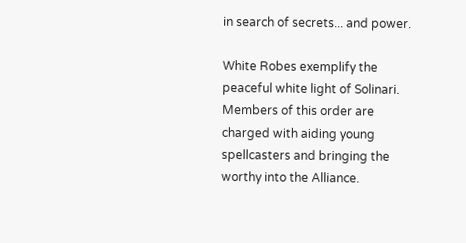in search of secrets... and power.

White Robes exemplify the peaceful white light of Solinari. Members of this order are charged with aiding young spellcasters and bringing the worthy into the Alliance.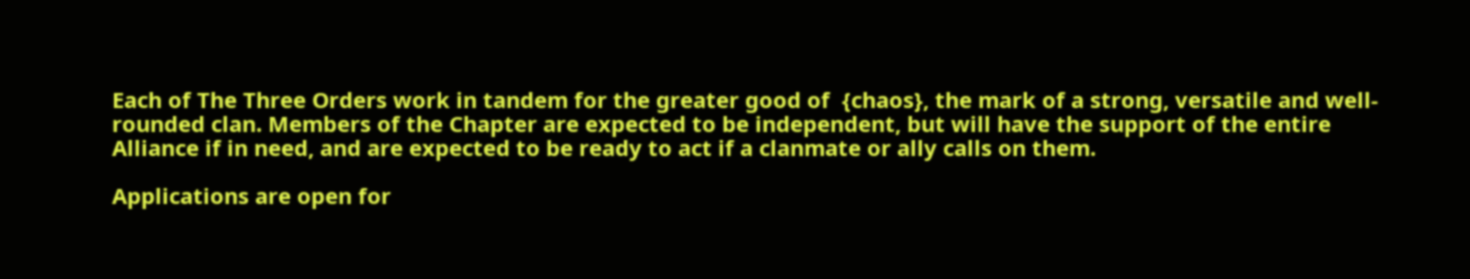Each of The Three Orders work in tandem for the greater good of  {chaos}, the mark of a strong, versatile and well- rounded clan. Members of the Chapter are expected to be independent, but will have the support of the entire Alliance if in need, and are expected to be ready to act if a clanmate or ally calls on them.

Applications are open for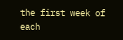the first week of each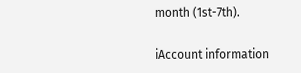month (1st-7th).

iAccount information